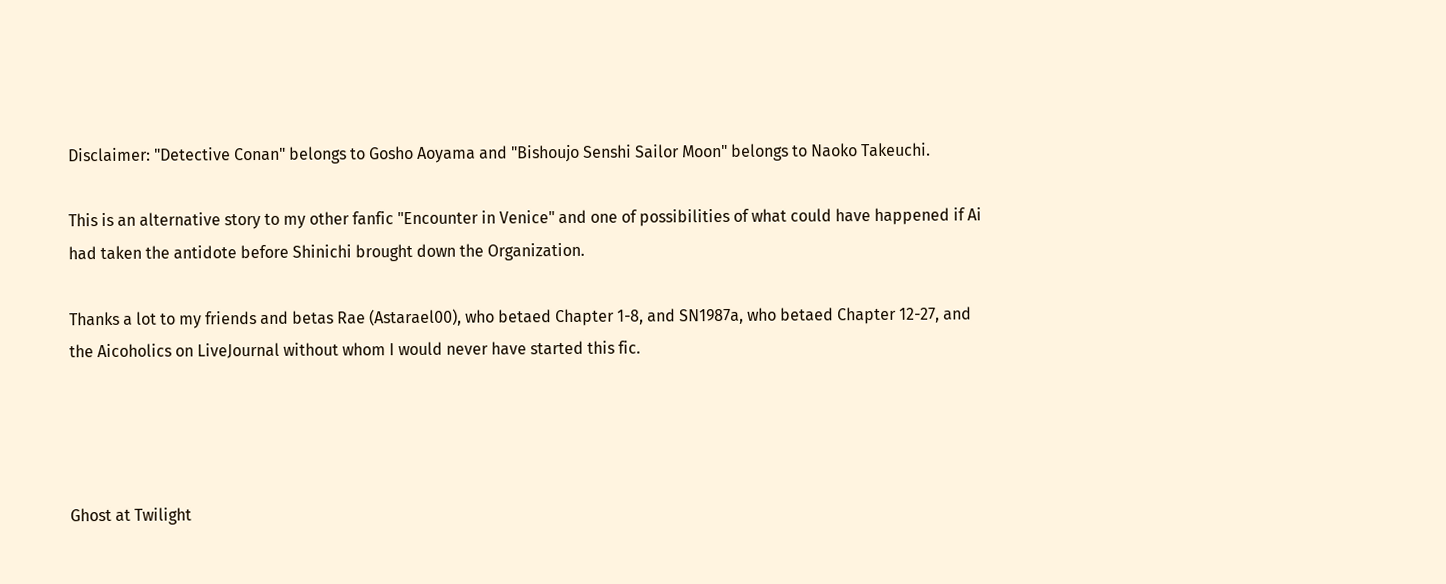Disclaimer: "Detective Conan" belongs to Gosho Aoyama and "Bishoujo Senshi Sailor Moon" belongs to Naoko Takeuchi.

This is an alternative story to my other fanfic "Encounter in Venice" and one of possibilities of what could have happened if Ai had taken the antidote before Shinichi brought down the Organization.

Thanks a lot to my friends and betas Rae (Astarael00), who betaed Chapter 1-8, and SN1987a, who betaed Chapter 12-27, and the Aicoholics on LiveJournal without whom I would never have started this fic.




Ghost at Twilight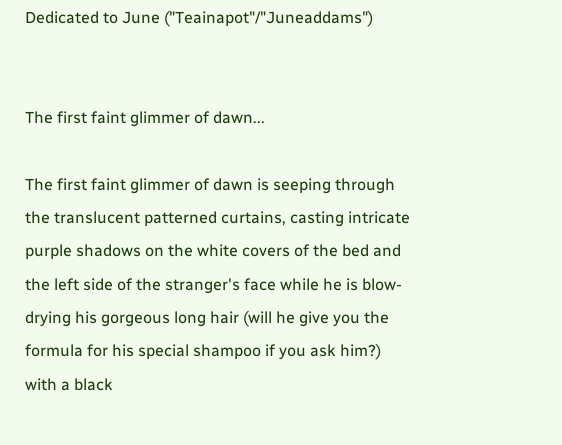Dedicated to June ("Teainapot"/"Juneaddams")


The first faint glimmer of dawn...

The first faint glimmer of dawn is seeping through the translucent patterned curtains, casting intricate purple shadows on the white covers of the bed and the left side of the stranger's face while he is blow-drying his gorgeous long hair (will he give you the formula for his special shampoo if you ask him?) with a black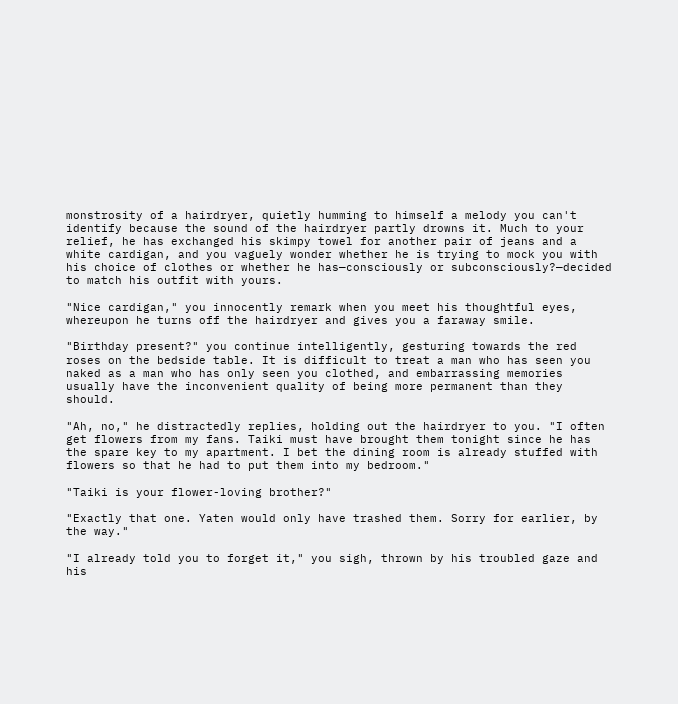monstrosity of a hairdryer, quietly humming to himself a melody you can't identify because the sound of the hairdryer partly drowns it. Much to your relief, he has exchanged his skimpy towel for another pair of jeans and a white cardigan, and you vaguely wonder whether he is trying to mock you with his choice of clothes or whether he has—consciously or subconsciously?—decided to match his outfit with yours.

"Nice cardigan," you innocently remark when you meet his thoughtful eyes, whereupon he turns off the hairdryer and gives you a faraway smile.

"Birthday present?" you continue intelligently, gesturing towards the red roses on the bedside table. It is difficult to treat a man who has seen you naked as a man who has only seen you clothed, and embarrassing memories usually have the inconvenient quality of being more permanent than they should.

"Ah, no," he distractedly replies, holding out the hairdryer to you. "I often get flowers from my fans. Taiki must have brought them tonight since he has the spare key to my apartment. I bet the dining room is already stuffed with flowers so that he had to put them into my bedroom."

"Taiki is your flower-loving brother?"

"Exactly that one. Yaten would only have trashed them. Sorry for earlier, by the way."

"I already told you to forget it," you sigh, thrown by his troubled gaze and his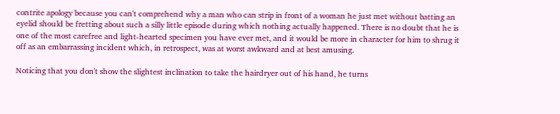contrite apology because you can't comprehend why a man who can strip in front of a woman he just met without batting an eyelid should be fretting about such a silly little episode during which nothing actually happened. There is no doubt that he is one of the most carefree and light-hearted specimen you have ever met, and it would be more in character for him to shrug it off as an embarrassing incident which, in retrospect, was at worst awkward and at best amusing.

Noticing that you don't show the slightest inclination to take the hairdryer out of his hand, he turns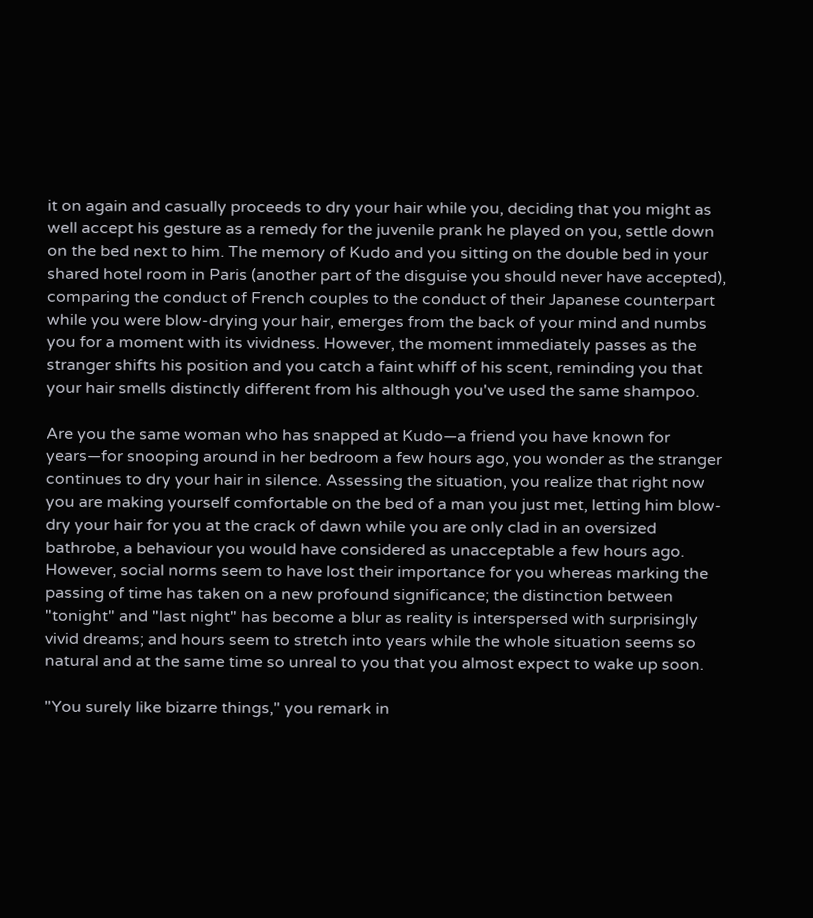it on again and casually proceeds to dry your hair while you, deciding that you might as well accept his gesture as a remedy for the juvenile prank he played on you, settle down on the bed next to him. The memory of Kudo and you sitting on the double bed in your shared hotel room in Paris (another part of the disguise you should never have accepted), comparing the conduct of French couples to the conduct of their Japanese counterpart while you were blow-drying your hair, emerges from the back of your mind and numbs you for a moment with its vividness. However, the moment immediately passes as the stranger shifts his position and you catch a faint whiff of his scent, reminding you that your hair smells distinctly different from his although you've used the same shampoo.

Are you the same woman who has snapped at Kudo—a friend you have known for years—for snooping around in her bedroom a few hours ago, you wonder as the stranger continues to dry your hair in silence. Assessing the situation, you realize that right now you are making yourself comfortable on the bed of a man you just met, letting him blow-dry your hair for you at the crack of dawn while you are only clad in an oversized bathrobe, a behaviour you would have considered as unacceptable a few hours ago. However, social norms seem to have lost their importance for you whereas marking the passing of time has taken on a new profound significance; the distinction between "tonight" and "last night" has become a blur as reality is interspersed with surprisingly vivid dreams; and hours seem to stretch into years while the whole situation seems so natural and at the same time so unreal to you that you almost expect to wake up soon.

"You surely like bizarre things," you remark in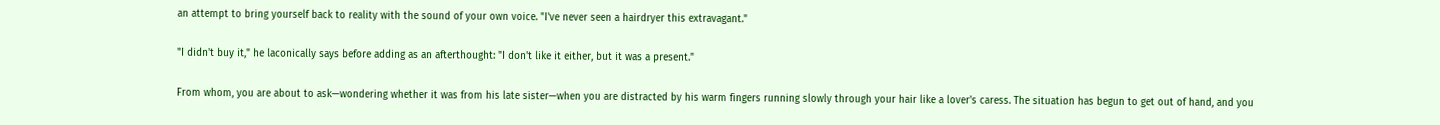an attempt to bring yourself back to reality with the sound of your own voice. "I've never seen a hairdryer this extravagant."

"I didn't buy it," he laconically says before adding as an afterthought: "I don't like it either, but it was a present."

From whom, you are about to ask—wondering whether it was from his late sister—when you are distracted by his warm fingers running slowly through your hair like a lover's caress. The situation has begun to get out of hand, and you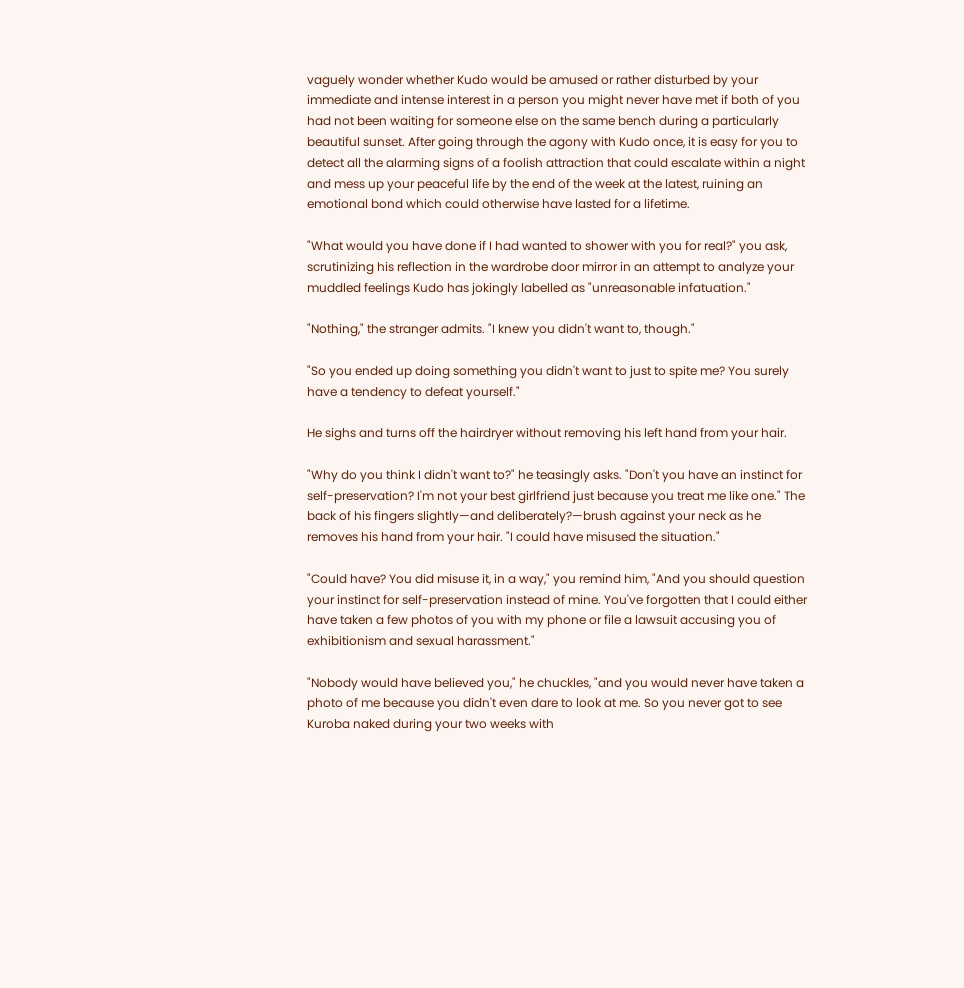vaguely wonder whether Kudo would be amused or rather disturbed by your immediate and intense interest in a person you might never have met if both of you had not been waiting for someone else on the same bench during a particularly beautiful sunset. After going through the agony with Kudo once, it is easy for you to detect all the alarming signs of a foolish attraction that could escalate within a night and mess up your peaceful life by the end of the week at the latest, ruining an emotional bond which could otherwise have lasted for a lifetime.

"What would you have done if I had wanted to shower with you for real?" you ask, scrutinizing his reflection in the wardrobe door mirror in an attempt to analyze your muddled feelings Kudo has jokingly labelled as "unreasonable infatuation."

"Nothing," the stranger admits. "I knew you didn't want to, though."

"So you ended up doing something you didn't want to just to spite me? You surely have a tendency to defeat yourself."

He sighs and turns off the hairdryer without removing his left hand from your hair.

"Why do you think I didn't want to?" he teasingly asks. "Don't you have an instinct for self-preservation? I'm not your best girlfriend just because you treat me like one." The back of his fingers slightly—and deliberately?—brush against your neck as he removes his hand from your hair. "I could have misused the situation."

"Could have? You did misuse it, in a way," you remind him, "And you should question your instinct for self-preservation instead of mine. You've forgotten that I could either have taken a few photos of you with my phone or file a lawsuit accusing you of exhibitionism and sexual harassment."

"Nobody would have believed you," he chuckles, "and you would never have taken a photo of me because you didn't even dare to look at me. So you never got to see Kuroba naked during your two weeks with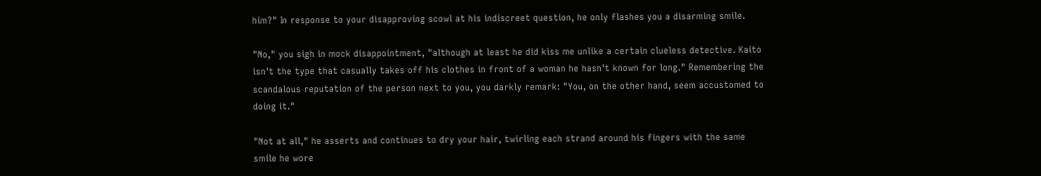him?" In response to your disapproving scowl at his indiscreet question, he only flashes you a disarming smile.

"No," you sigh in mock disappointment, "although at least he did kiss me unlike a certain clueless detective. Kaito isn't the type that casually takes off his clothes in front of a woman he hasn't known for long." Remembering the scandalous reputation of the person next to you, you darkly remark: "You, on the other hand, seem accustomed to doing it."

"Not at all," he asserts and continues to dry your hair, twirling each strand around his fingers with the same smile he wore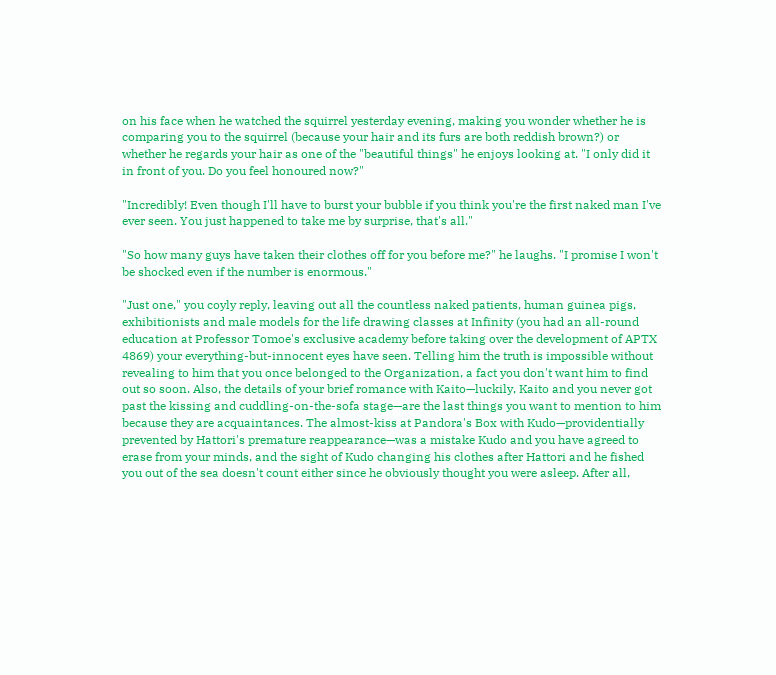on his face when he watched the squirrel yesterday evening, making you wonder whether he is comparing you to the squirrel (because your hair and its furs are both reddish brown?) or whether he regards your hair as one of the "beautiful things" he enjoys looking at. "I only did it in front of you. Do you feel honoured now?"

"Incredibly! Even though I'll have to burst your bubble if you think you're the first naked man I've ever seen. You just happened to take me by surprise, that's all."

"So how many guys have taken their clothes off for you before me?" he laughs. "I promise I won't be shocked even if the number is enormous."

"Just one," you coyly reply, leaving out all the countless naked patients, human guinea pigs, exhibitionists and male models for the life drawing classes at Infinity (you had an all-round education at Professor Tomoe's exclusive academy before taking over the development of APTX 4869) your everything-but-innocent eyes have seen. Telling him the truth is impossible without revealing to him that you once belonged to the Organization, a fact you don't want him to find out so soon. Also, the details of your brief romance with Kaito—luckily, Kaito and you never got past the kissing and cuddling-on-the-sofa stage—are the last things you want to mention to him because they are acquaintances. The almost-kiss at Pandora's Box with Kudo—providentially prevented by Hattori's premature reappearance—was a mistake Kudo and you have agreed to erase from your minds, and the sight of Kudo changing his clothes after Hattori and he fished you out of the sea doesn't count either since he obviously thought you were asleep. After all,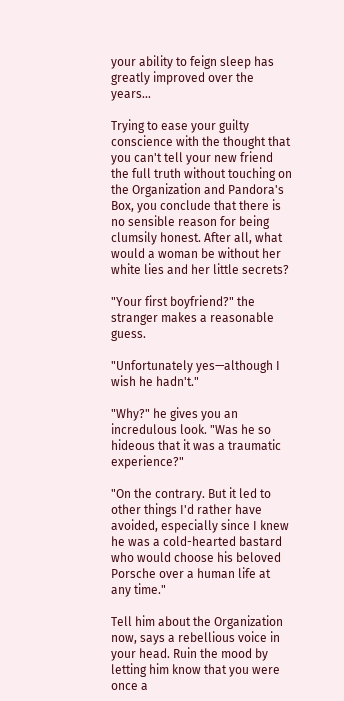your ability to feign sleep has greatly improved over the years...

Trying to ease your guilty conscience with the thought that you can't tell your new friend the full truth without touching on the Organization and Pandora's Box, you conclude that there is no sensible reason for being clumsily honest. After all, what would a woman be without her white lies and her little secrets?

"Your first boyfriend?" the stranger makes a reasonable guess.

"Unfortunately yes—although I wish he hadn't."

"Why?" he gives you an incredulous look. "Was he so hideous that it was a traumatic experience?"

"On the contrary. But it led to other things I'd rather have avoided, especially since I knew he was a cold-hearted bastard who would choose his beloved Porsche over a human life at any time."

Tell him about the Organization now, says a rebellious voice in your head. Ruin the mood by letting him know that you were once a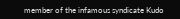member of the infamous syndicate Kudo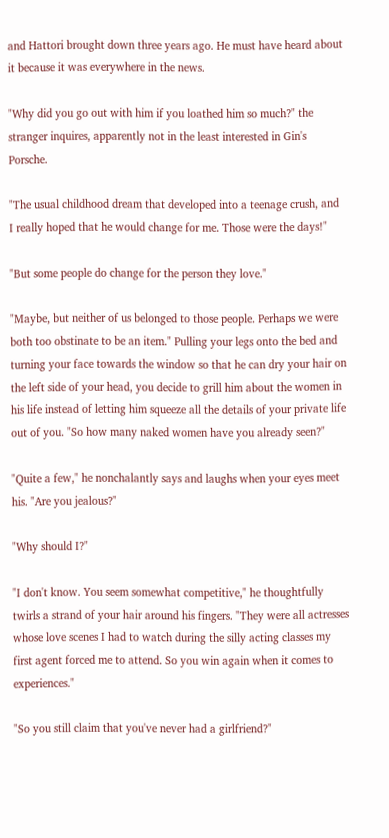and Hattori brought down three years ago. He must have heard about it because it was everywhere in the news.

"Why did you go out with him if you loathed him so much?" the stranger inquires, apparently not in the least interested in Gin's Porsche.

"The usual childhood dream that developed into a teenage crush, and I really hoped that he would change for me. Those were the days!"

"But some people do change for the person they love."

"Maybe, but neither of us belonged to those people. Perhaps we were both too obstinate to be an item." Pulling your legs onto the bed and turning your face towards the window so that he can dry your hair on the left side of your head, you decide to grill him about the women in his life instead of letting him squeeze all the details of your private life out of you. "So how many naked women have you already seen?"

"Quite a few," he nonchalantly says and laughs when your eyes meet his. "Are you jealous?"

"Why should I?"

"I don't know. You seem somewhat competitive," he thoughtfully twirls a strand of your hair around his fingers. "They were all actresses whose love scenes I had to watch during the silly acting classes my first agent forced me to attend. So you win again when it comes to experiences."

"So you still claim that you've never had a girlfriend?"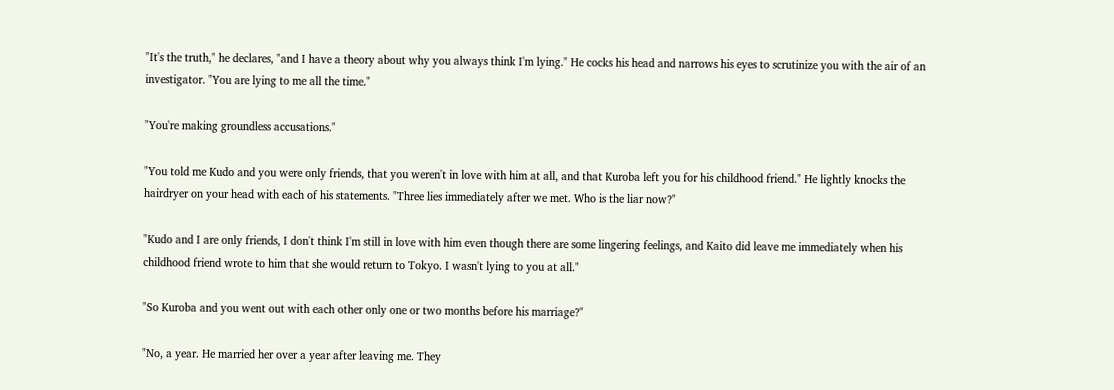"It's the truth," he declares, "and I have a theory about why you always think I'm lying." He cocks his head and narrows his eyes to scrutinize you with the air of an investigator. "You are lying to me all the time."

"You're making groundless accusations."

"You told me Kudo and you were only friends, that you weren't in love with him at all, and that Kuroba left you for his childhood friend." He lightly knocks the hairdryer on your head with each of his statements. "Three lies immediately after we met. Who is the liar now?"

"Kudo and I are only friends, I don't think I'm still in love with him even though there are some lingering feelings, and Kaito did leave me immediately when his childhood friend wrote to him that she would return to Tokyo. I wasn't lying to you at all."

"So Kuroba and you went out with each other only one or two months before his marriage?"

"No, a year. He married her over a year after leaving me. They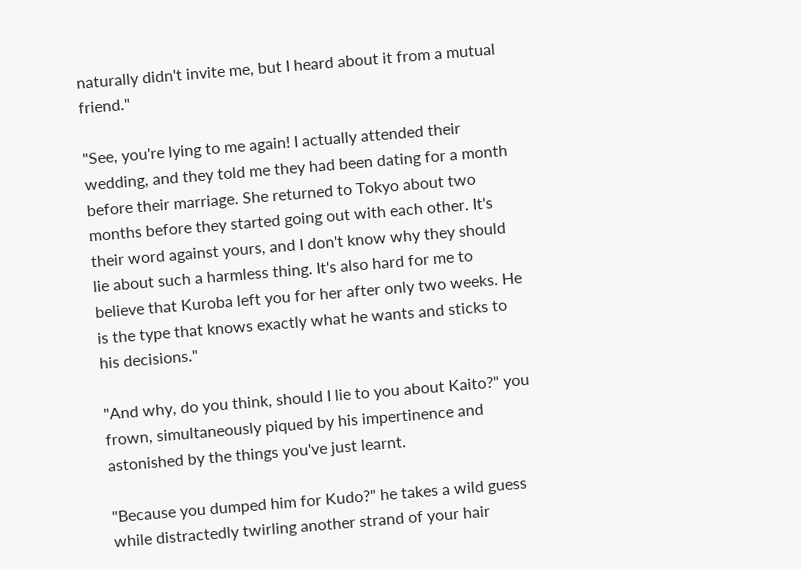naturally didn't invite me, but I heard about it from a mutual friend."

"See, you're lying to me again! I actually attended their wedding, and they told me they had been dating for a month before their marriage. She returned to Tokyo about two months before they started going out with each other. It's their word against yours, and I don't know why they should lie about such a harmless thing. It's also hard for me to believe that Kuroba left you for her after only two weeks. He is the type that knows exactly what he wants and sticks to his decisions."

"And why, do you think, should I lie to you about Kaito?" you frown, simultaneously piqued by his impertinence and astonished by the things you've just learnt.

"Because you dumped him for Kudo?" he takes a wild guess while distractedly twirling another strand of your hair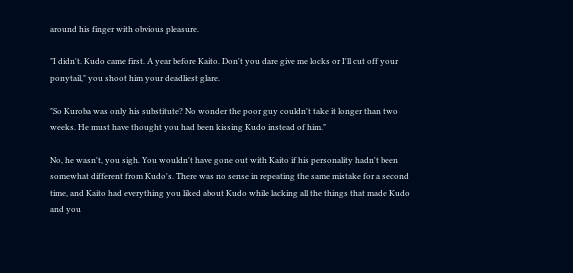around his finger with obvious pleasure.

"I didn't. Kudo came first. A year before Kaito. Don't you dare give me locks or I'll cut off your ponytail," you shoot him your deadliest glare.

"So Kuroba was only his substitute? No wonder the poor guy couldn't take it longer than two weeks. He must have thought you had been kissing Kudo instead of him."

No, he wasn't, you sigh. You wouldn't have gone out with Kaito if his personality hadn't been somewhat different from Kudo's. There was no sense in repeating the same mistake for a second time, and Kaito had everything you liked about Kudo while lacking all the things that made Kudo and you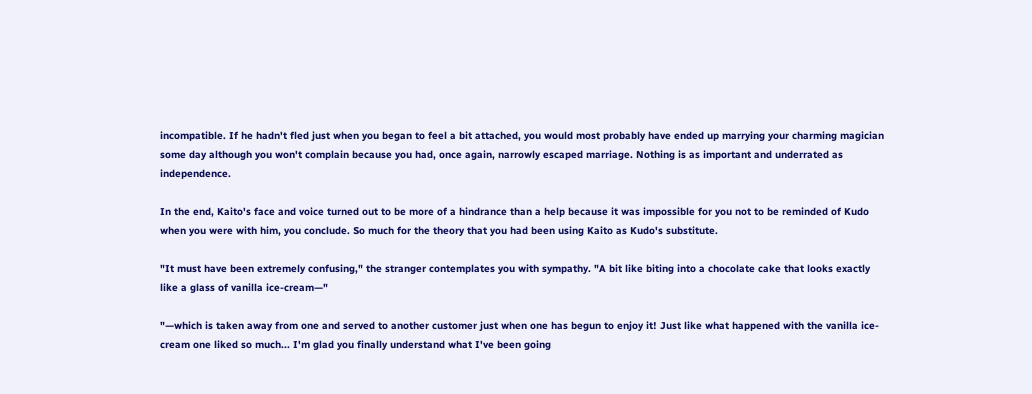incompatible. If he hadn't fled just when you began to feel a bit attached, you would most probably have ended up marrying your charming magician some day although you won't complain because you had, once again, narrowly escaped marriage. Nothing is as important and underrated as independence.

In the end, Kaito's face and voice turned out to be more of a hindrance than a help because it was impossible for you not to be reminded of Kudo when you were with him, you conclude. So much for the theory that you had been using Kaito as Kudo's substitute.

"It must have been extremely confusing," the stranger contemplates you with sympathy. "A bit like biting into a chocolate cake that looks exactly like a glass of vanilla ice-cream—"

"—which is taken away from one and served to another customer just when one has begun to enjoy it! Just like what happened with the vanilla ice-cream one liked so much... I'm glad you finally understand what I've been going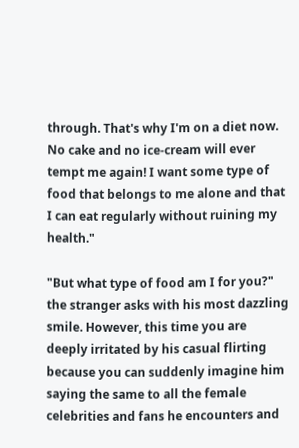through. That's why I'm on a diet now. No cake and no ice-cream will ever tempt me again! I want some type of food that belongs to me alone and that I can eat regularly without ruining my health."

"But what type of food am I for you?" the stranger asks with his most dazzling smile. However, this time you are deeply irritated by his casual flirting because you can suddenly imagine him saying the same to all the female celebrities and fans he encounters and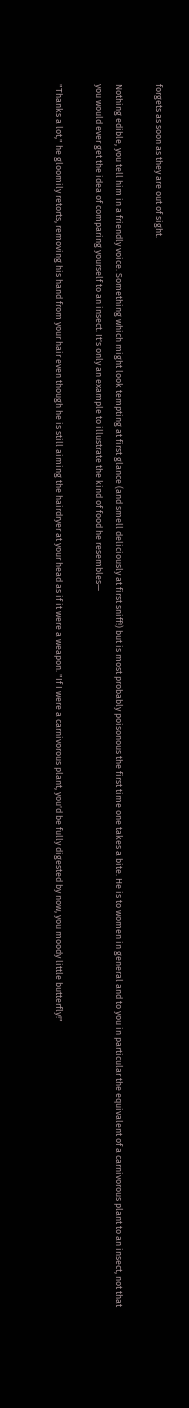forgets as soon as they are out of sight.

Nothing edible, you tell him in a friendly voice. Something which might look tempting at first glance (and smell deliciously at first sniff!) but is most probably poisonous the first time one takes a bite. He is to women in general and to you in particular the equivalent of a carnivorous plant to an insect, not that you would ever get the idea of comparing yourself to an insect. It's only an example to illustrate the kind of food he resembles—

"Thanks a lot," he gloomily retorts, removing his hand from your hair even though he is still aiming the hairdryer at your head as if it were a weapon. "If I were a carnivorous plant, you'd be fully digested by now, you moody little butterfly!"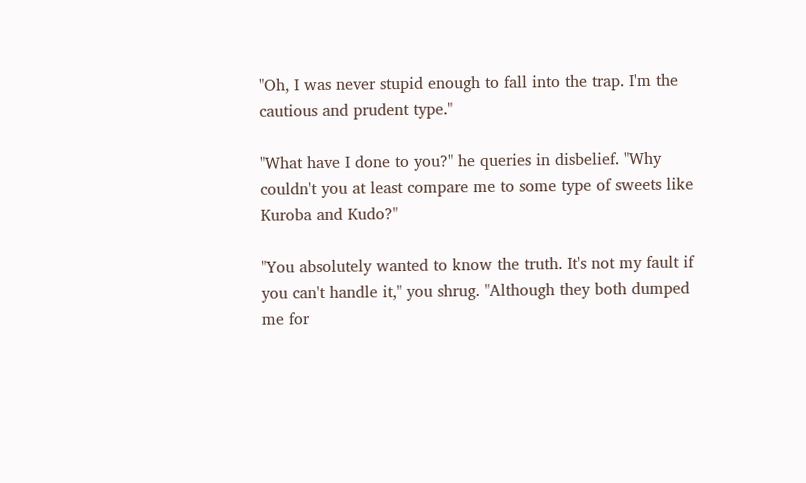"Oh, I was never stupid enough to fall into the trap. I'm the cautious and prudent type."

"What have I done to you?" he queries in disbelief. "Why couldn't you at least compare me to some type of sweets like Kuroba and Kudo?"

"You absolutely wanted to know the truth. It's not my fault if you can't handle it," you shrug. "Although they both dumped me for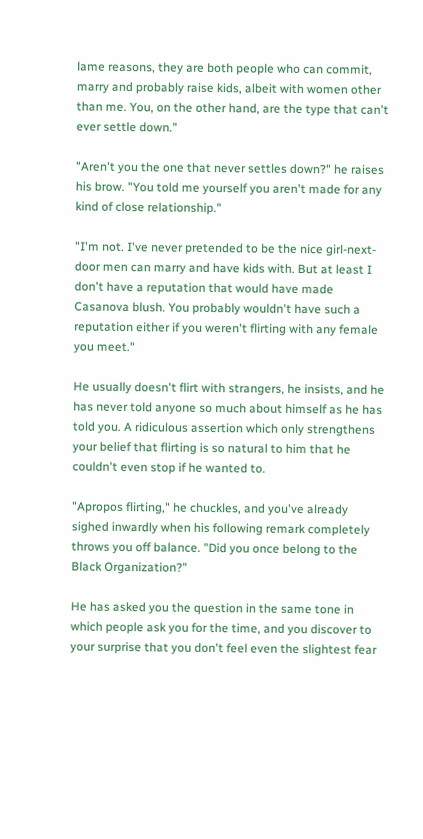lame reasons, they are both people who can commit, marry and probably raise kids, albeit with women other than me. You, on the other hand, are the type that can't ever settle down."

"Aren't you the one that never settles down?" he raises his brow. "You told me yourself you aren't made for any kind of close relationship."

"I'm not. I've never pretended to be the nice girl-next-door men can marry and have kids with. But at least I don't have a reputation that would have made Casanova blush. You probably wouldn't have such a reputation either if you weren't flirting with any female you meet."

He usually doesn't flirt with strangers, he insists, and he has never told anyone so much about himself as he has told you. A ridiculous assertion which only strengthens your belief that flirting is so natural to him that he couldn't even stop if he wanted to.

"Apropos flirting," he chuckles, and you've already sighed inwardly when his following remark completely throws you off balance. "Did you once belong to the Black Organization?"

He has asked you the question in the same tone in which people ask you for the time, and you discover to your surprise that you don't feel even the slightest fear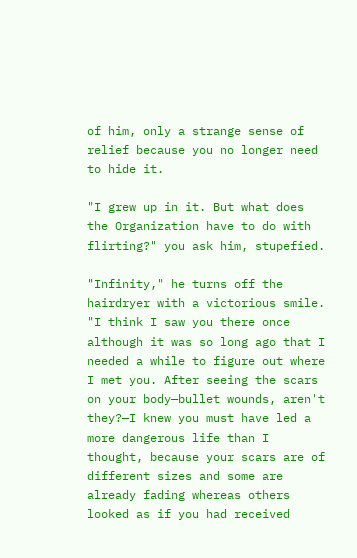of him, only a strange sense of relief because you no longer need to hide it.

"I grew up in it. But what does the Organization have to do with flirting?" you ask him, stupefied.

"Infinity," he turns off the hairdryer with a victorious smile. "I think I saw you there once although it was so long ago that I needed a while to figure out where I met you. After seeing the scars on your body—bullet wounds, aren't they?—I knew you must have led a more dangerous life than I thought, because your scars are of different sizes and some are already fading whereas others looked as if you had received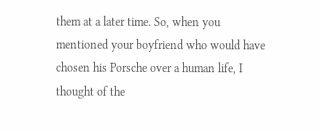them at a later time. So, when you mentioned your boyfriend who would have chosen his Porsche over a human life, I thought of the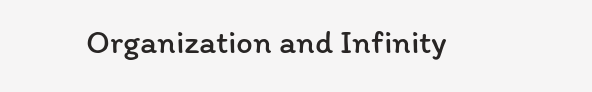Organization and Infinity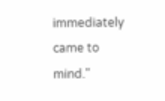immediately came to mind."